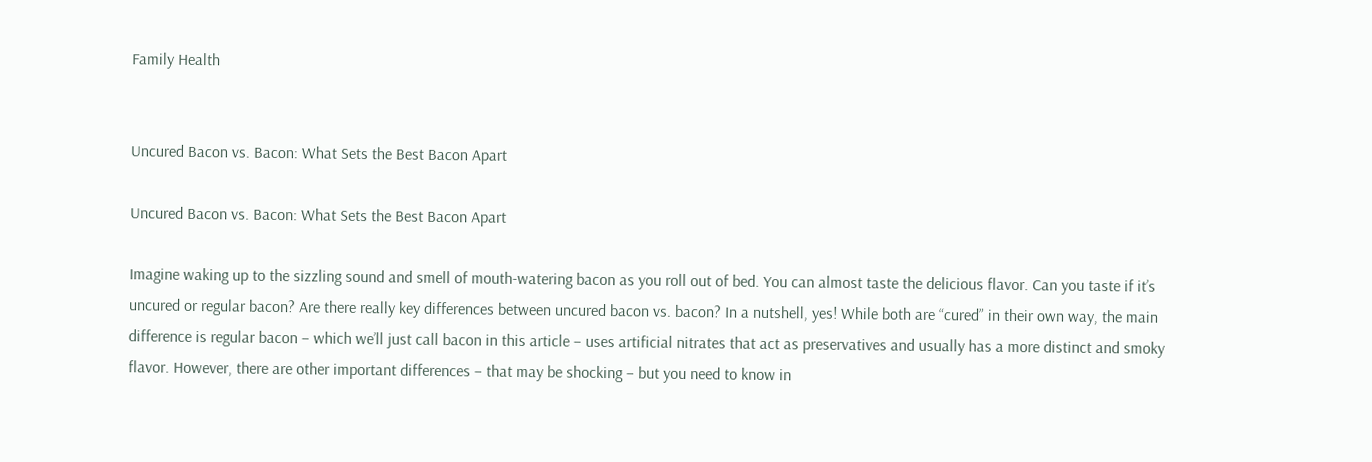Family Health


Uncured Bacon vs. Bacon: What Sets the Best Bacon Apart

Uncured Bacon vs. Bacon: What Sets the Best Bacon Apart

Imagine waking up to the sizzling sound and smell of mouth-watering bacon as you roll out of bed. You can almost taste the delicious flavor. Can you taste if it’s uncured or regular bacon? Are there really key differences between uncured bacon vs. bacon? In a nutshell, yes! While both are “cured” in their own way, the main difference is regular bacon – which we’ll just call bacon in this article – uses artificial nitrates that act as preservatives and usually has a more distinct and smoky flavor. However, there are other important differences – that may be shocking – but you need to know in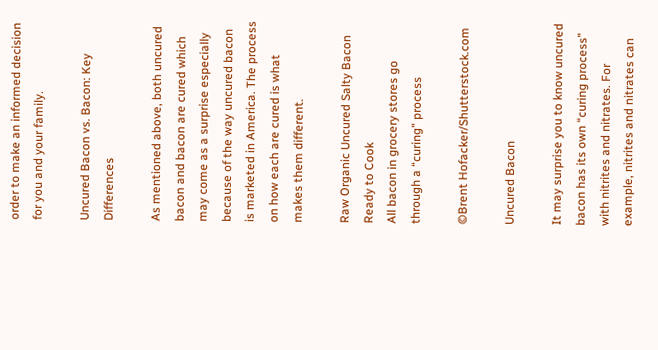order to make an informed decision for you and your family.

Uncured Bacon vs. Bacon: Key Differences

As mentioned above, both uncured bacon and bacon are cured which may come as a surprise especially because of the way uncured bacon is marketed in America. The process on how each are cured is what makes them different.

Raw Organic Uncured Salty Bacon Ready to Cook
All bacon in grocery stores go through a “curing” process

©Brent Hofacker/Shutterstock.com

Uncured Bacon

It may surprise you to know uncured bacon has its own “curing process” with nitrites and nitrates. For example, nitrites and nitrates can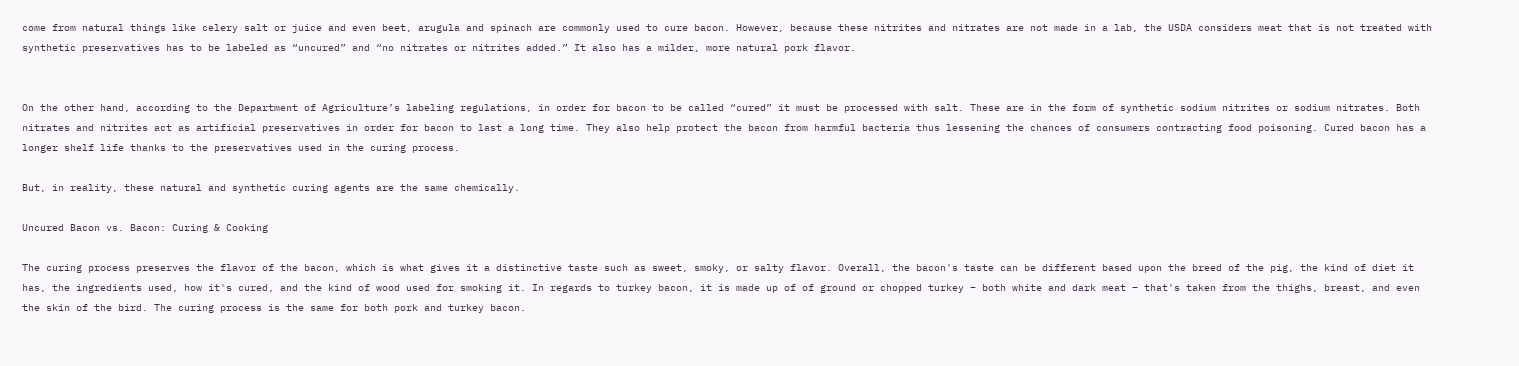come from natural things like celery salt or juice and even beet, arugula and spinach are commonly used to cure bacon. However, because these nitrites and nitrates are not made in a lab, the USDA considers meat that is not treated with synthetic preservatives has to be labeled as “uncured” and “no nitrates or nitrites added.” It also has a milder, more natural pork flavor.


On the other hand, according to the Department of Agriculture’s labeling regulations, in order for bacon to be called “cured” it must be processed with salt. These are in the form of synthetic sodium nitrites or sodium nitrates. Both nitrates and nitrites act as artificial preservatives in order for bacon to last a long time. They also help protect the bacon from harmful bacteria thus lessening the chances of consumers contracting food poisoning. Cured bacon has a longer shelf life thanks to the preservatives used in the curing process.

But, in reality, these natural and synthetic curing agents are the same chemically.

Uncured Bacon vs. Bacon: Curing & Cooking

The curing process preserves the flavor of the bacon, which is what gives it a distinctive taste such as sweet, smoky, or salty flavor. Overall, the bacon's taste can be different based upon the breed of the pig, the kind of diet it has, the ingredients used, how it's cured, and the kind of wood used for smoking it. In regards to turkey bacon, it is made up of of ground or chopped turkey – both white and dark meat – that's taken from the thighs, breast, and even the skin of the bird. The curing process is the same for both pork and turkey bacon.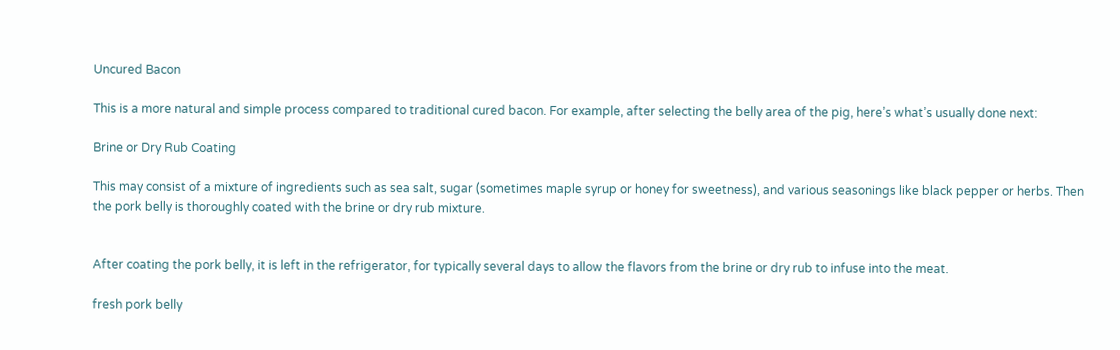Uncured Bacon

This is a more natural and simple process compared to traditional cured bacon. For example, after selecting the belly area of the pig, here’s what’s usually done next:

Brine or Dry Rub Coating

This may consist of a mixture of ingredients such as sea salt, sugar (sometimes maple syrup or honey for sweetness), and various seasonings like black pepper or herbs. Then the pork belly is thoroughly coated with the brine or dry rub mixture.


After coating the pork belly, it is left in the refrigerator, for typically several days to allow the flavors from the brine or dry rub to infuse into the meat.

fresh pork belly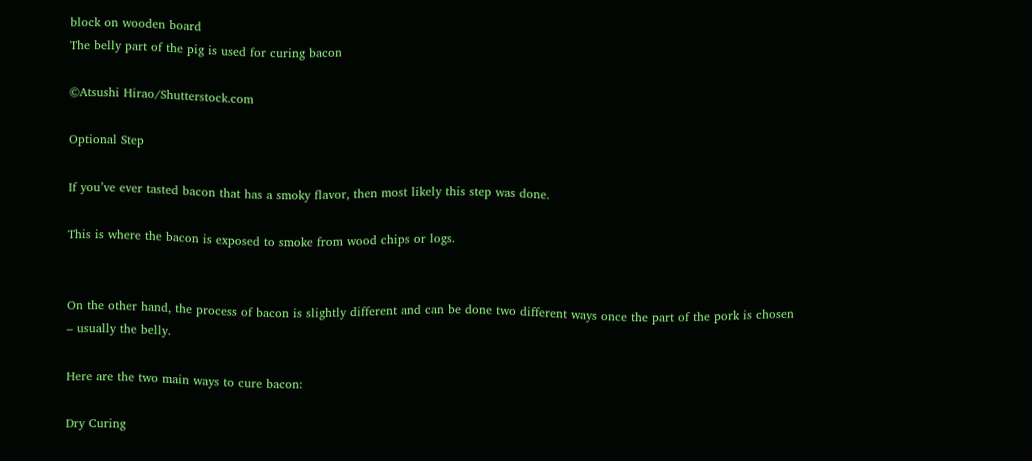block on wooden board
The belly part of the pig is used for curing bacon

©Atsushi Hirao/Shutterstock.com

Optional Step

If you’ve ever tasted bacon that has a smoky flavor, then most likely this step was done.

This is where the bacon is exposed to smoke from wood chips or logs.


On the other hand, the process of bacon is slightly different and can be done two different ways once the part of the pork is chosen – usually the belly.

Here are the two main ways to cure bacon:

Dry Curing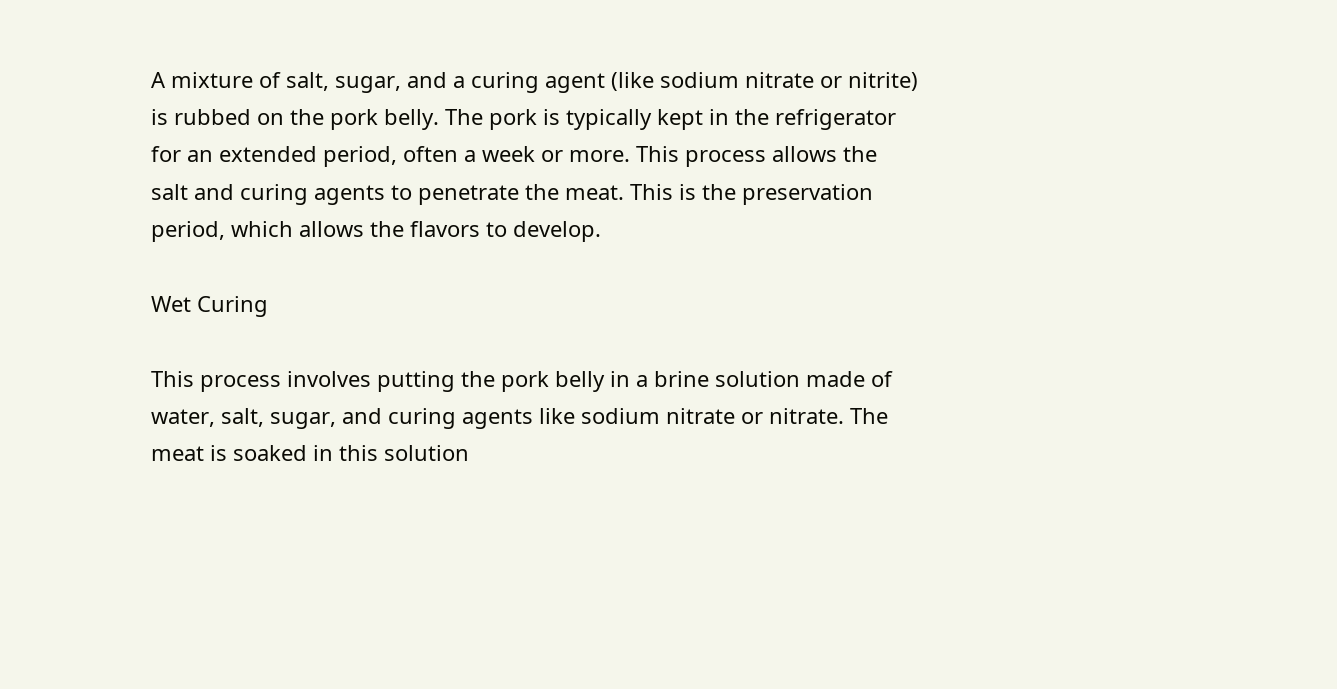A mixture of salt, sugar, and a curing agent (like sodium nitrate or nitrite) is rubbed on the pork belly. The pork is typically kept in the refrigerator for an extended period, often a week or more. This process allows the salt and curing agents to penetrate the meat. This is the preservation period, which allows the flavors to develop.

Wet Curing

This process involves putting the pork belly in a brine solution made of water, salt, sugar, and curing agents like sodium nitrate or nitrate. The meat is soaked in this solution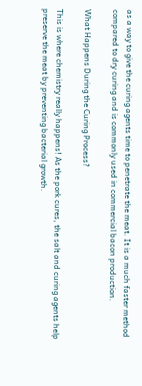as a way to give the curing agents time to penetrate the meat. It is a much faster method compared to dry curing and is commonly used in commercial bacon production.

What Happens During the Curing Process?

This is where chemistry really happens! As the pork cures, the salt and curing agents help preserve the meat by preventing bacterial growth.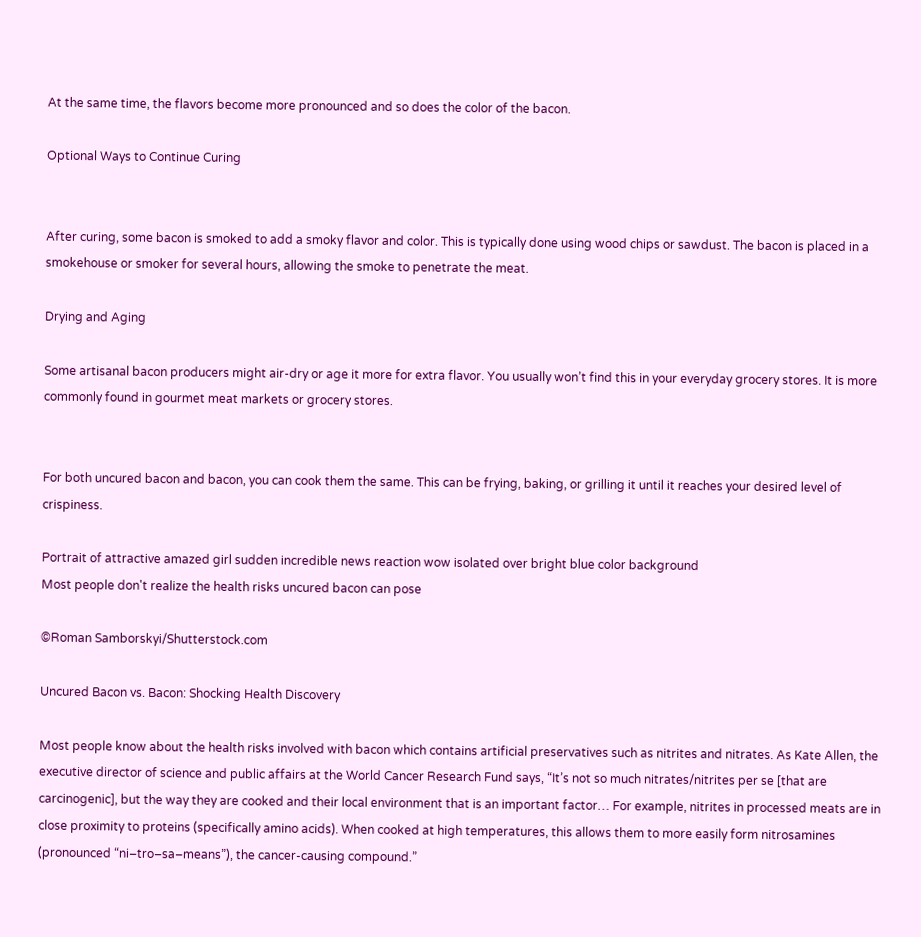At the same time, the flavors become more pronounced and so does the color of the bacon.

Optional Ways to Continue Curing


After curing, some bacon is smoked to add a smoky flavor and color. This is typically done using wood chips or sawdust. The bacon is placed in a smokehouse or smoker for several hours, allowing the smoke to penetrate the meat.

Drying and Aging

Some artisanal bacon producers might air-dry or age it more for extra flavor. You usually won’t find this in your everyday grocery stores. It is more commonly found in gourmet meat markets or grocery stores.


For both uncured bacon and bacon, you can cook them the same. This can be frying, baking, or grilling it until it reaches your desired level of crispiness.

Portrait of attractive amazed girl sudden incredible news reaction wow isolated over bright blue color background
Most people don't realize the health risks uncured bacon can pose

©Roman Samborskyi/Shutterstock.com

Uncured Bacon vs. Bacon: Shocking Health Discovery

Most people know about the health risks involved with bacon which contains artificial preservatives such as nitrites and nitrates. As Kate Allen, the executive director of science and public affairs at the World Cancer Research Fund says, “It’s not so much nitrates/nitrites per se [that are carcinogenic], but the way they are cooked and their local environment that is an important factor… For example, nitrites in processed meats are in close proximity to proteins (specifically amino acids). When cooked at high temperatures, this allows them to more easily form nitrosamines (pronounced “ni–tro–sa–means”), the cancer-causing compound.”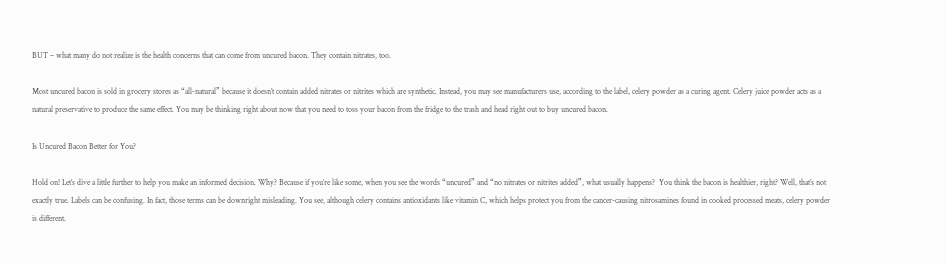BUT – what many do not realize is the health concerns that can come from uncured bacon. They contain nitrates, too.

Most uncured bacon is sold in grocery stores as “all-natural” because it doesn’t contain added nitrates or nitrites which are synthetic. Instead, you may see manufacturers use, according to the label, celery powder as a curing agent. Celery juice powder acts as a natural preservative to produce the same effect. You may be thinking right about now that you need to toss your bacon from the fridge to the trash and head right out to buy uncured bacon.

Is Uncured Bacon Better for You?

Hold on! Let’s dive a little further to help you make an informed decision. Why? Because if you’re like some, when you see the words “uncured” and “no nitrates or nitrites added”, what usually happens?  You think the bacon is healthier, right? Well, that’s not exactly true. Labels can be confusing. In fact, those terms can be downright misleading. You see, although celery contains antioxidants like vitamin C, which helps protect you from the cancer-causing nitrosamines found in cooked processed meats, celery powder is different.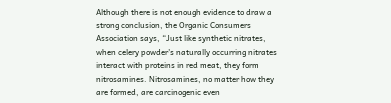Although there is not enough evidence to draw a strong conclusion, the Organic Consumers Association says, “Just like synthetic nitrates, when celery powder's naturally occurring nitrates interact with proteins in red meat, they form nitrosamines. Nitrosamines, no matter how they are formed, are carcinogenic even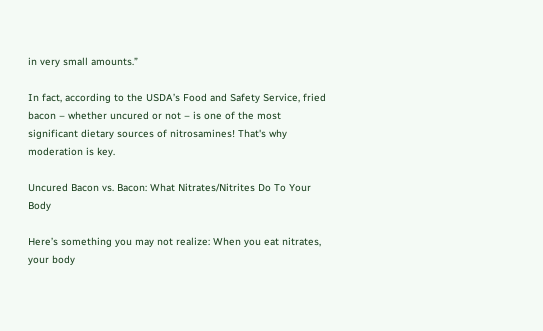in very small amounts.”

In fact, according to the USDA’s Food and Safety Service, fried bacon – whether uncured or not – is one of the most significant dietary sources of nitrosamines! That's why moderation is key.

Uncured Bacon vs. Bacon: What Nitrates/Nitrites Do To Your Body

Here’s something you may not realize: When you eat nitrates, your body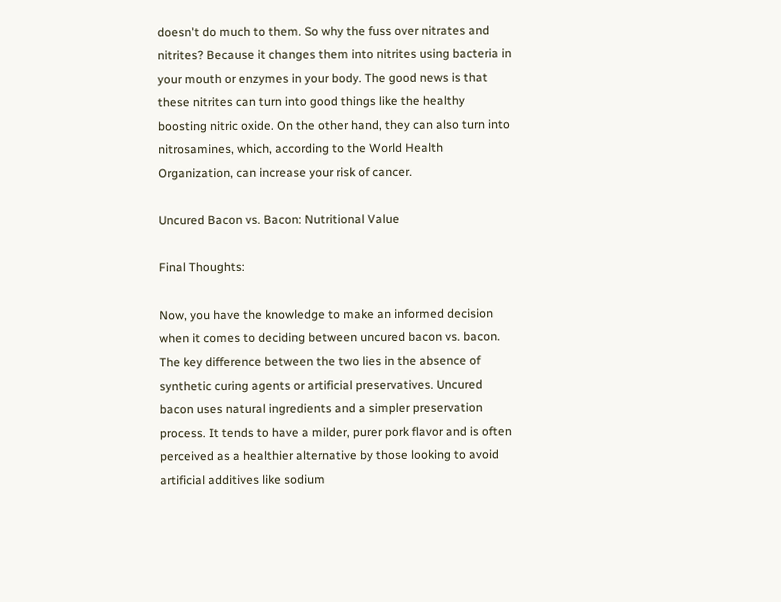doesn't do much to them. So why the fuss over nitrates and nitrites? Because it changes them into nitrites using bacteria in your mouth or enzymes in your body. The good news is that these nitrites can turn into good things like the healthy boosting nitric oxide. On the other hand, they can also turn into nitrosamines, which, according to the World Health Organization, can increase your risk of cancer.

Uncured Bacon vs. Bacon: Nutritional Value

Final Thoughts:

Now, you have the knowledge to make an informed decision when it comes to deciding between uncured bacon vs. bacon. The key difference between the two lies in the absence of synthetic curing agents or artificial preservatives. Uncured bacon uses natural ingredients and a simpler preservation process. It tends to have a milder, purer pork flavor and is often perceived as a healthier alternative by those looking to avoid artificial additives like sodium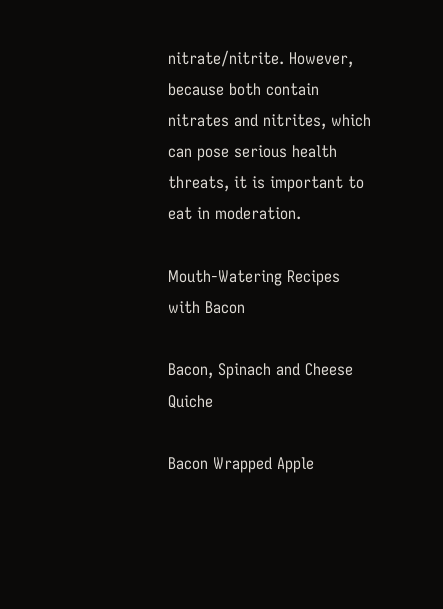nitrate/nitrite. However, because both contain nitrates and nitrites, which can pose serious health threats, it is important to eat in moderation.

Mouth-Watering Recipes with Bacon

Bacon, Spinach and Cheese Quiche

Bacon Wrapped Apple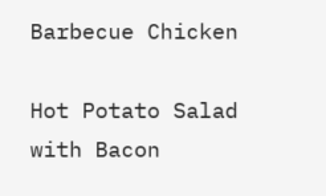Barbecue Chicken

Hot Potato Salad with Bacon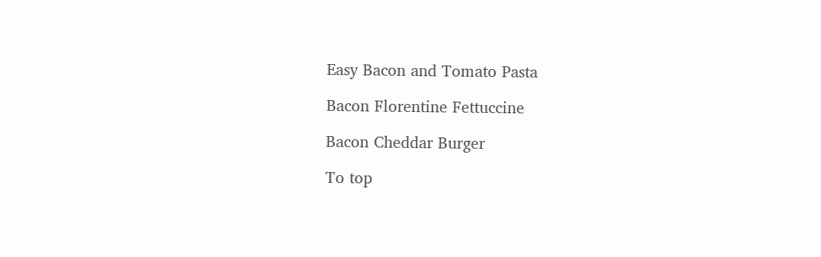Easy Bacon and Tomato Pasta

Bacon Florentine Fettuccine

Bacon Cheddar Burger

To top